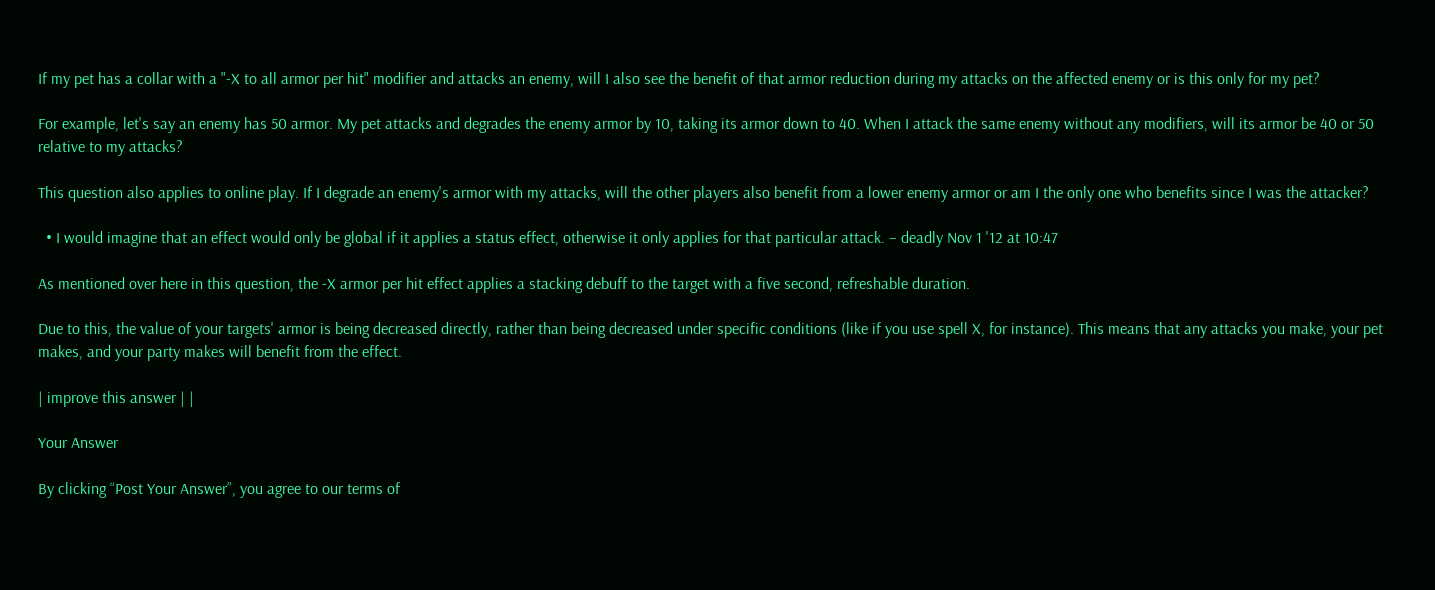If my pet has a collar with a "-X to all armor per hit" modifier and attacks an enemy, will I also see the benefit of that armor reduction during my attacks on the affected enemy or is this only for my pet?

For example, let's say an enemy has 50 armor. My pet attacks and degrades the enemy armor by 10, taking its armor down to 40. When I attack the same enemy without any modifiers, will its armor be 40 or 50 relative to my attacks?

This question also applies to online play. If I degrade an enemy's armor with my attacks, will the other players also benefit from a lower enemy armor or am I the only one who benefits since I was the attacker?

  • I would imagine that an effect would only be global if it applies a status effect, otherwise it only applies for that particular attack. – deadly Nov 1 '12 at 10:47

As mentioned over here in this question, the -X armor per hit effect applies a stacking debuff to the target with a five second, refreshable duration.

Due to this, the value of your targets' armor is being decreased directly, rather than being decreased under specific conditions (like if you use spell X, for instance). This means that any attacks you make, your pet makes, and your party makes will benefit from the effect.

| improve this answer | |

Your Answer

By clicking “Post Your Answer”, you agree to our terms of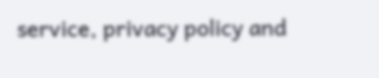service, privacy policy and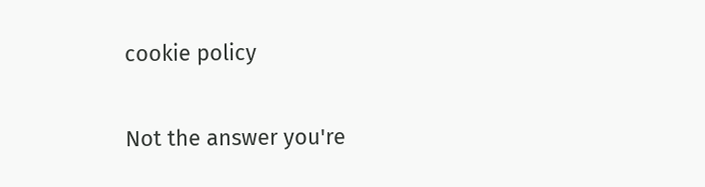cookie policy

Not the answer you're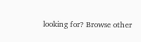looking for? Browse other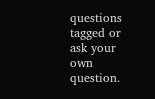questions tagged or ask your own question.